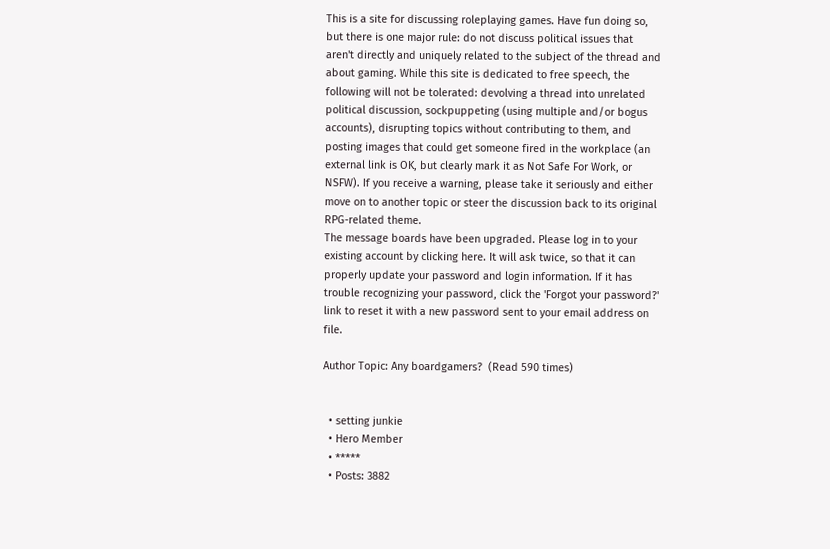This is a site for discussing roleplaying games. Have fun doing so, but there is one major rule: do not discuss political issues that aren't directly and uniquely related to the subject of the thread and about gaming. While this site is dedicated to free speech, the following will not be tolerated: devolving a thread into unrelated political discussion, sockpuppeting (using multiple and/or bogus accounts), disrupting topics without contributing to them, and posting images that could get someone fired in the workplace (an external link is OK, but clearly mark it as Not Safe For Work, or NSFW). If you receive a warning, please take it seriously and either move on to another topic or steer the discussion back to its original RPG-related theme.
The message boards have been upgraded. Please log in to your existing account by clicking here. It will ask twice, so that it can properly update your password and login information. If it has trouble recognizing your password, click the 'Forgot your password?' link to reset it with a new password sent to your email address on file.

Author Topic: Any boardgamers?  (Read 590 times)


  • setting junkie
  • Hero Member
  • *****
  • Posts: 3882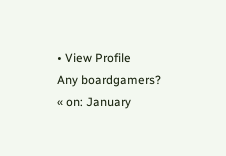• View Profile
Any boardgamers?
« on: January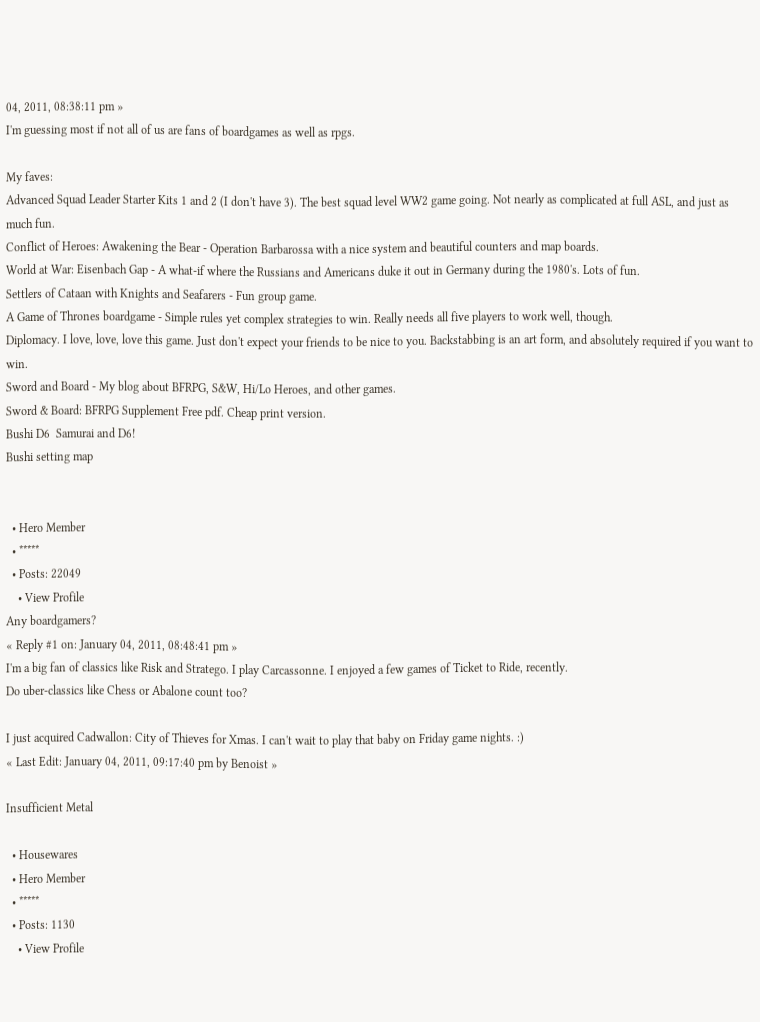04, 2011, 08:38:11 pm »
I'm guessing most if not all of us are fans of boardgames as well as rpgs.

My faves:
Advanced Squad Leader Starter Kits 1 and 2 (I don't have 3). The best squad level WW2 game going. Not nearly as complicated at full ASL, and just as much fun.
Conflict of Heroes: Awakening the Bear - Operation Barbarossa with a nice system and beautiful counters and map boards.
World at War: Eisenbach Gap - A what-if where the Russians and Americans duke it out in Germany during the 1980's. Lots of fun.
Settlers of Cataan with Knights and Seafarers - Fun group game.
A Game of Thrones boardgame - Simple rules yet complex strategies to win. Really needs all five players to work well, though.
Diplomacy. I love, love, love this game. Just don't expect your friends to be nice to you. Backstabbing is an art form, and absolutely required if you want to win.
Sword and Board - My blog about BFRPG, S&W, Hi/Lo Heroes, and other games.
Sword & Board: BFRPG Supplement Free pdf. Cheap print version.
Bushi D6  Samurai and D6!
Bushi setting map


  • Hero Member
  • *****
  • Posts: 22049
    • View Profile
Any boardgamers?
« Reply #1 on: January 04, 2011, 08:48:41 pm »
I'm a big fan of classics like Risk and Stratego. I play Carcassonne. I enjoyed a few games of Ticket to Ride, recently.
Do uber-classics like Chess or Abalone count too?

I just acquired Cadwallon: City of Thieves for Xmas. I can't wait to play that baby on Friday game nights. :)
« Last Edit: January 04, 2011, 09:17:40 pm by Benoist »

Insufficient Metal

  • Housewares
  • Hero Member
  • *****
  • Posts: 1130
    • View Profile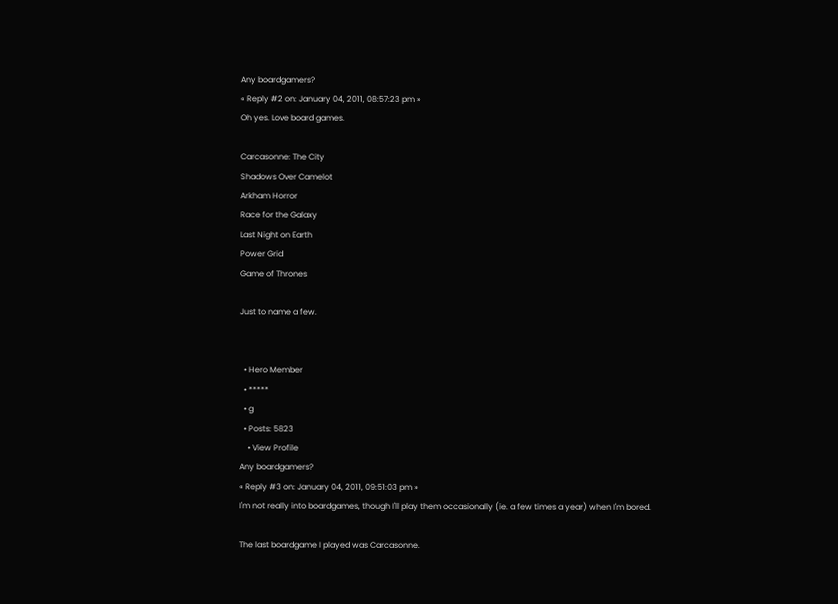Any boardgamers?
« Reply #2 on: January 04, 2011, 08:57:23 pm »
Oh yes. Love board games.

Carcasonne: The City
Shadows Over Camelot
Arkham Horror
Race for the Galaxy
Last Night on Earth
Power Grid
Game of Thrones

Just to name a few.


  • Hero Member
  • *****
  • g
  • Posts: 5823
    • View Profile
Any boardgamers?
« Reply #3 on: January 04, 2011, 09:51:03 pm »
I'm not really into boardgames, though I'll play them occasionally (ie. a few times a year) when I'm bored.

The last boardgame I played was Carcasonne.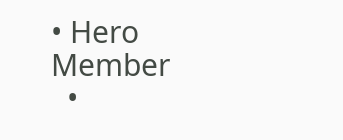• Hero Member
  •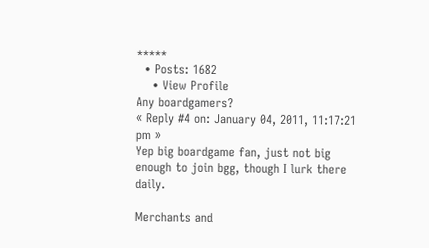*****
  • Posts: 1682
    • View Profile
Any boardgamers?
« Reply #4 on: January 04, 2011, 11:17:21 pm »
Yep big boardgame fan, just not big enough to join bgg, though I lurk there daily.

Merchants and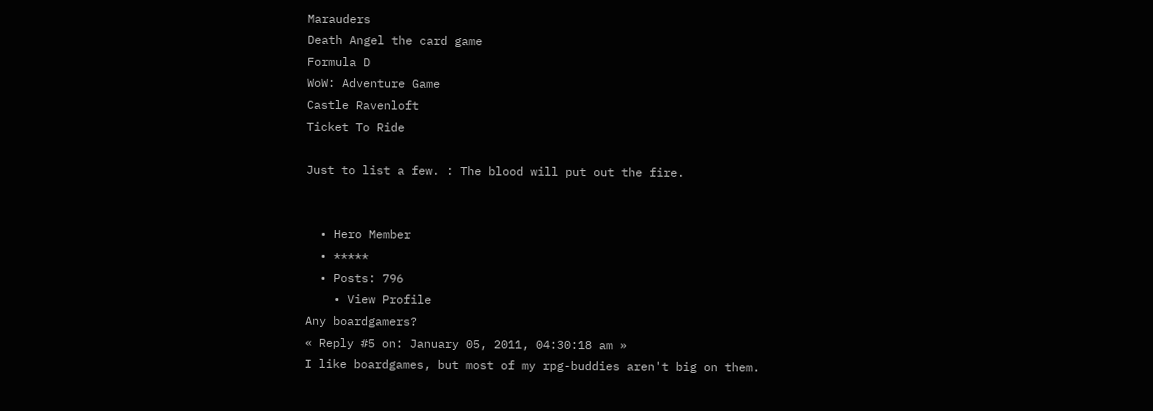Marauders
Death Angel the card game
Formula D
WoW: Adventure Game
Castle Ravenloft
Ticket To Ride

Just to list a few. : The blood will put out the fire.


  • Hero Member
  • *****
  • Posts: 796
    • View Profile
Any boardgamers?
« Reply #5 on: January 05, 2011, 04:30:18 am »
I like boardgames, but most of my rpg-buddies aren't big on them.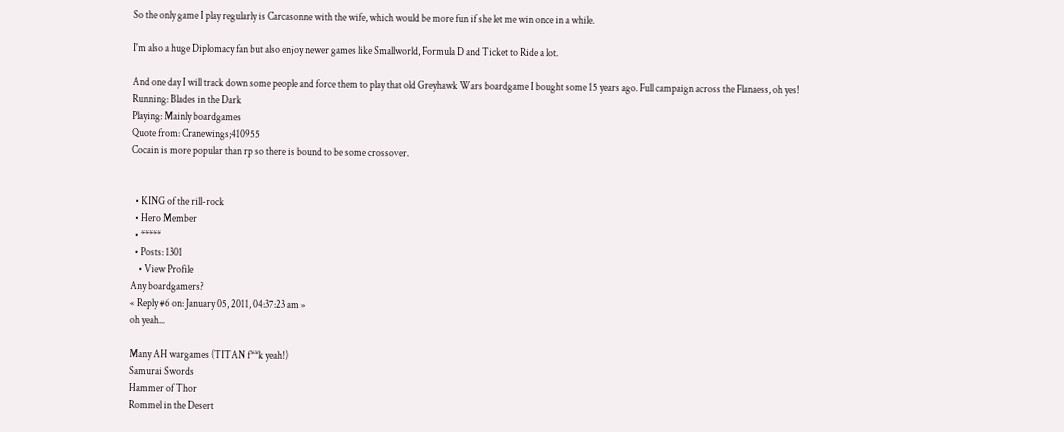So the only game I play regularly is Carcasonne with the wife, which would be more fun if she let me win once in a while.

I'm also a huge Diplomacy fan but also enjoy newer games like Smallworld, Formula D and Ticket to Ride a lot.

And one day I will track down some people and force them to play that old Greyhawk Wars boardgame I bought some 15 years ago. Full campaign across the Flanaess, oh yes!
Running: Blades in the Dark
Playing: Mainly boardgames
Quote from: Cranewings;410955
Cocain is more popular than rp so there is bound to be some crossover.


  • KING of the rill-rock
  • Hero Member
  • *****
  • Posts: 1301
    • View Profile
Any boardgamers?
« Reply #6 on: January 05, 2011, 04:37:23 am »
oh yeah...

Many AH wargames (TITAN f**k yeah!)
Samurai Swords
Hammer of Thor
Rommel in the Desert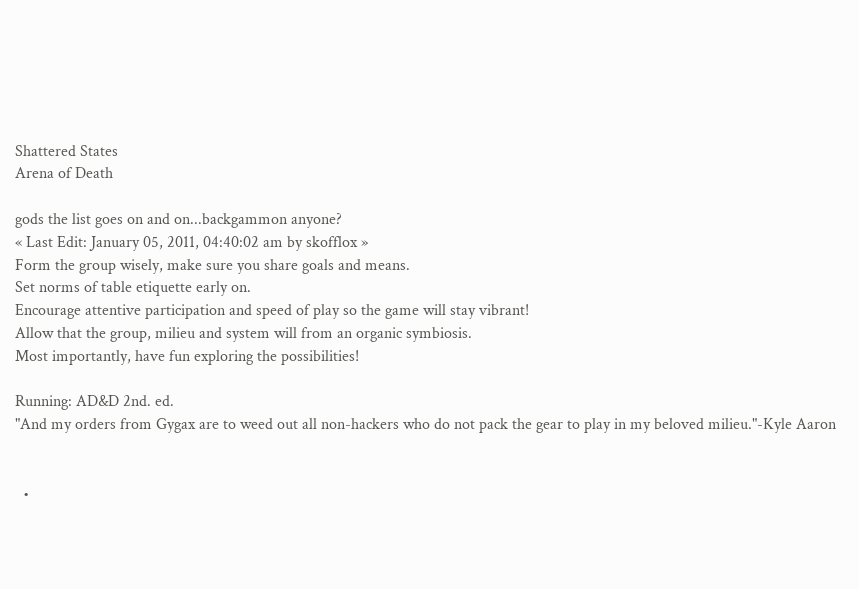Shattered States
Arena of Death

gods the list goes on and on...backgammon anyone?
« Last Edit: January 05, 2011, 04:40:02 am by skofflox »
Form the group wisely, make sure you share goals and means.
Set norms of table etiquette early on.
Encourage attentive participation and speed of play so the game will stay vibrant!
Allow that the group, milieu and system will from an organic symbiosis.
Most importantly, have fun exploring the possibilities!

Running: AD&D 2nd. ed.
"And my orders from Gygax are to weed out all non-hackers who do not pack the gear to play in my beloved milieu."-Kyle Aaron


  •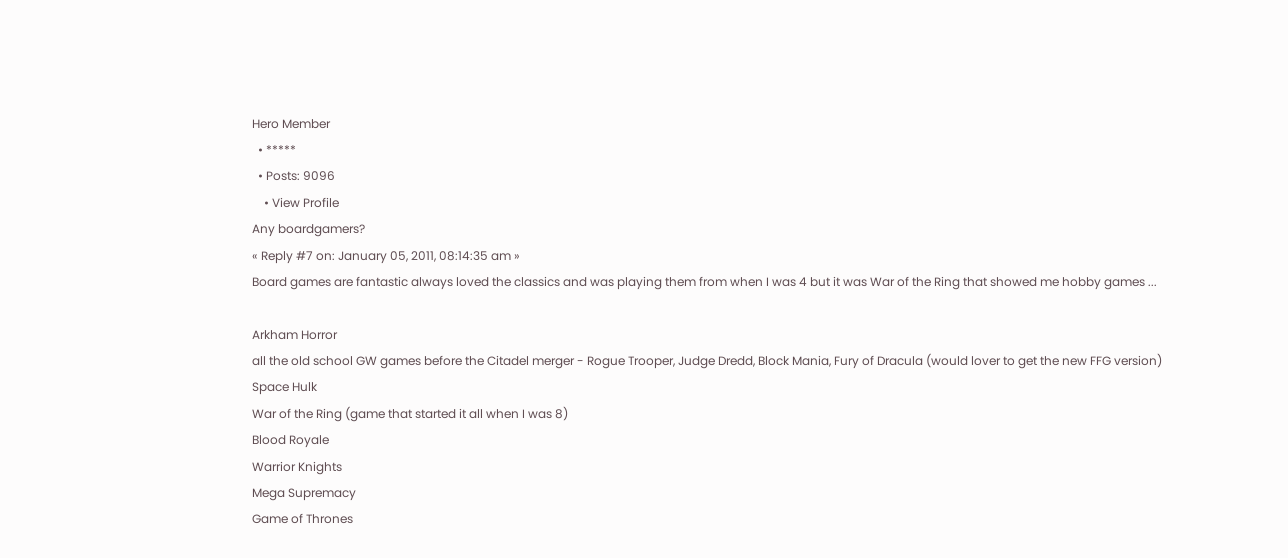Hero Member
  • *****
  • Posts: 9096
    • View Profile
Any boardgamers?
« Reply #7 on: January 05, 2011, 08:14:35 am »
Board games are fantastic always loved the classics and was playing them from when I was 4 but it was War of the Ring that showed me hobby games ...

Arkham Horror
all the old school GW games before the Citadel merger - Rogue Trooper, Judge Dredd, Block Mania, Fury of Dracula (would lover to get the new FFG version)
Space Hulk
War of the Ring (game that started it all when I was 8)
Blood Royale
Warrior Knights
Mega Supremacy
Game of Thrones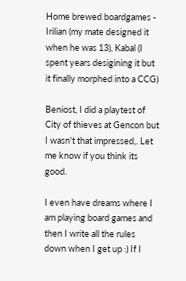Home brewed boardgames - Irilian (my mate designed it when he was 13), Kabal (I spent years desigining it but it finally morphed into a CCG)

Beniost, I did a playtest of City of thieves at Gencon but I wasn't that impressed,. Let me know if you think its good.

I even have dreams where I am playing board games and then I write all the rules down when I get up :) If I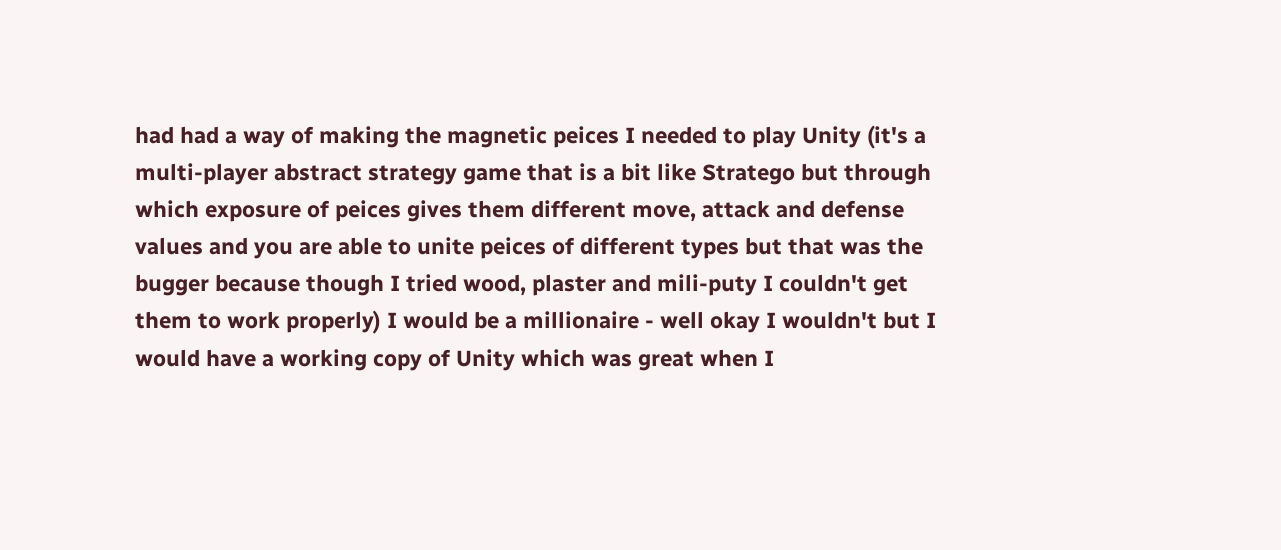had had a way of making the magnetic peices I needed to play Unity (it's a multi-player abstract strategy game that is a bit like Stratego but through which exposure of peices gives them different move, attack and defense values and you are able to unite peices of different types but that was the bugger because though I tried wood, plaster and mili-puty I couldn't get them to work properly) I would be a millionaire - well okay I wouldn't but I would have a working copy of Unity which was great when I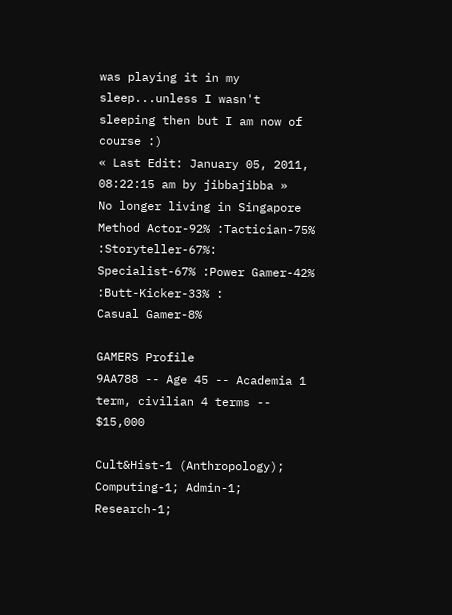was playing it in my sleep...unless I wasn't sleeping then but I am now of course :)
« Last Edit: January 05, 2011, 08:22:15 am by jibbajibba »
No longer living in Singapore
Method Actor-92% :Tactician-75% :Storyteller-67%:
Specialist-67% :Power Gamer-42% :Butt-Kicker-33% :
Casual Gamer-8%

GAMERS Profile
9AA788 -- Age 45 -- Academia 1 term, civilian 4 terms -- $15,000

Cult&Hist-1 (Anthropology); Computing-1; Admin-1; Research-1;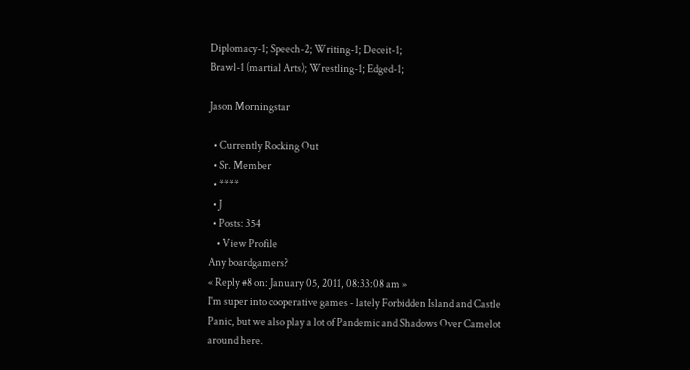Diplomacy-1; Speech-2; Writing-1; Deceit-1;
Brawl-1 (martial Arts); Wrestling-1; Edged-1;

Jason Morningstar

  • Currently Rocking Out
  • Sr. Member
  • ****
  • J
  • Posts: 354
    • View Profile
Any boardgamers?
« Reply #8 on: January 05, 2011, 08:33:08 am »
I'm super into cooperative games - lately Forbidden Island and Castle Panic, but we also play a lot of Pandemic and Shadows Over Camelot around here.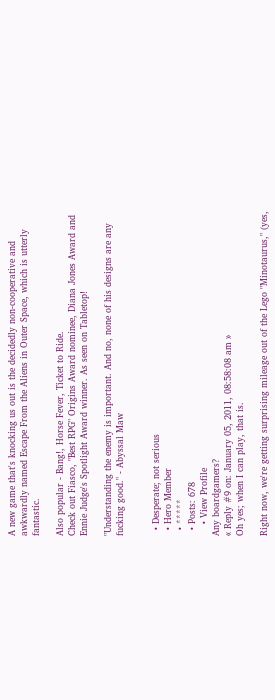A new game that's knocking us out is the decidedly non-cooperative and awkwardly named Escape From the Aliens in Outer Space, which is utterly fantastic.

Also popular - Bang!, Horse Fever, Ticket to Ride.
Check out Fiasco, "Best RPG" Origins Award nominee, Diana Jones Award and Ennie Judge's Spotlight Award winner. As seen on Tabletop!

"Understanding the enemy is important. And no, none of his designs are any fucking good." - Abyssal Maw


  • Desperate; not serious
  • Hero Member
  • *****
  • Posts: 678
    • View Profile
Any boardgamers?
« Reply #9 on: January 05, 2011, 08:58:08 am »
Oh yes; when I can play, that is.

Right now, we're getting surprising mileage out of the Lego "Minotaurus," (yes,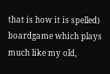that is how it is spelled) boardgame which plays much like my old,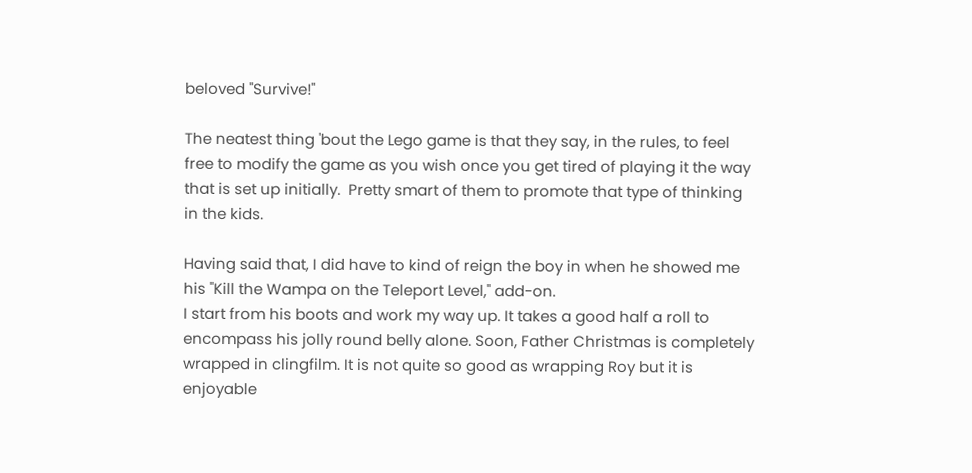beloved "Survive!"

The neatest thing 'bout the Lego game is that they say, in the rules, to feel free to modify the game as you wish once you get tired of playing it the way that is set up initially.  Pretty smart of them to promote that type of thinking in the kids.

Having said that, I did have to kind of reign the boy in when he showed me his "Kill the Wampa on the Teleport Level," add-on.
I start from his boots and work my way up. It takes a good half a roll to encompass his jolly round belly alone. Soon, Father Christmas is completely wrapped in clingfilm. It is not quite so good as wrapping Roy but it is enjoyable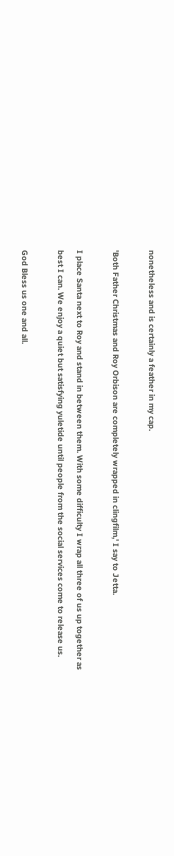nonetheless and is certainly a feather in my cap.

'Both Father Christmas and Roy Orbison are completely wrapped in clingfilm,' I say to Jetta.

I place Santa next to Roy and stand in between them. With some difficulty I wrap all three of us up together as best I can. We enjoy a quiet but satisfying yuletide until people from the social services come to release us.

God Bless us one and all.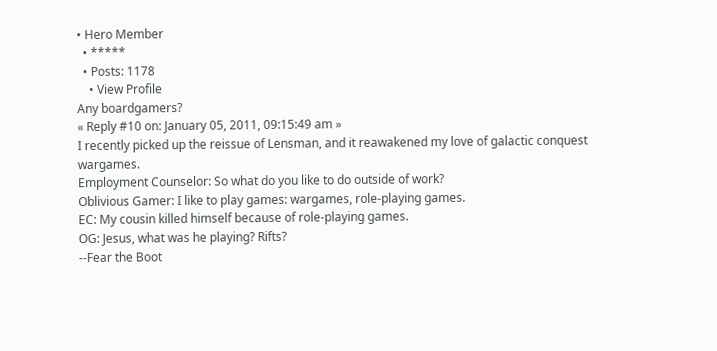• Hero Member
  • *****
  • Posts: 1178
    • View Profile
Any boardgamers?
« Reply #10 on: January 05, 2011, 09:15:49 am »
I recently picked up the reissue of Lensman, and it reawakened my love of galactic conquest wargames.
Employment Counselor: So what do you like to do outside of work?
Oblivious Gamer: I like to play games: wargames, role-playing games.
EC: My cousin killed himself because of role-playing games.
OG: Jesus, what was he playing? Rifts?
--Fear the Boot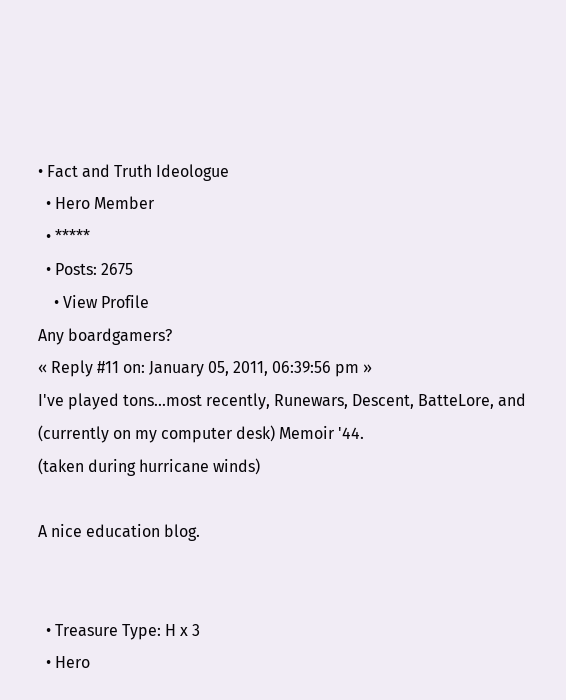• Fact and Truth Ideologue
  • Hero Member
  • *****
  • Posts: 2675
    • View Profile
Any boardgamers?
« Reply #11 on: January 05, 2011, 06:39:56 pm »
I've played tons...most recently, Runewars, Descent, BatteLore, and (currently on my computer desk) Memoir '44.
(taken during hurricane winds)

A nice education blog.


  • Treasure Type: H x 3
  • Hero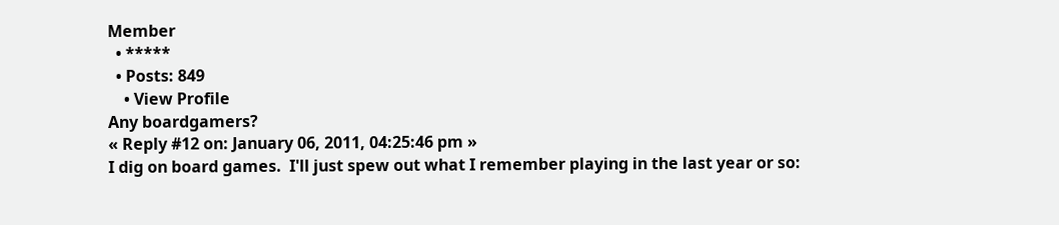Member
  • *****
  • Posts: 849
    • View Profile
Any boardgamers?
« Reply #12 on: January 06, 2011, 04:25:46 pm »
I dig on board games.  I'll just spew out what I remember playing in the last year or so: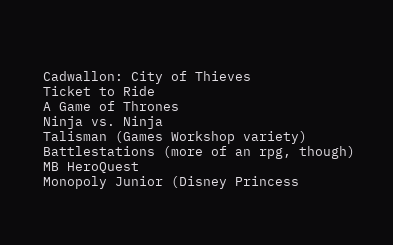Cadwallon: City of Thieves
Ticket to Ride
A Game of Thrones
Ninja vs. Ninja
Talisman (Games Workshop variety)
Battlestations (more of an rpg, though)
MB HeroQuest
Monopoly Junior (Disney Princess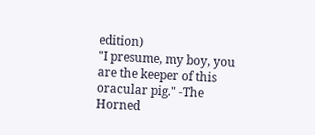edition)
"I presume, my boy, you are the keeper of this oracular pig." -The Horned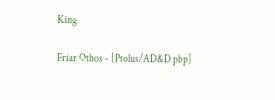King

Friar Othos - [Ptolus/AD&D pbp]